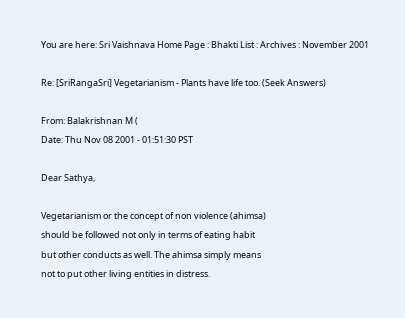You are here: Sri Vaishnava Home Page : Bhakti List : Archives : November 2001

Re: [SriRangaSri] Vegetarianism - Plants have life too. (Seek Answers)

From: Balakrishnan M (
Date: Thu Nov 08 2001 - 01:51:30 PST

Dear Sathya,

Vegetarianism or the concept of non violence (ahimsa)
should be followed not only in terms of eating habit
but other conducts as well. The ahimsa simply means
not to put other living entities in distress.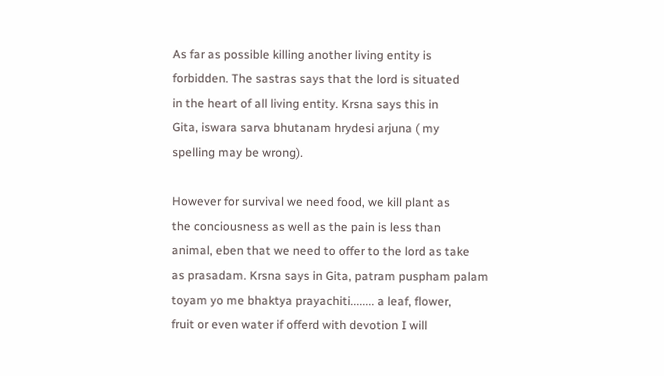As far as possible killing another living entity is
forbidden. The sastras says that the lord is situated
in the heart of all living entity. Krsna says this in
Gita, iswara sarva bhutanam hrydesi arjuna ( my
spelling may be wrong).

However for survival we need food, we kill plant as
the conciousness as well as the pain is less than
animal, eben that we need to offer to the lord as take
as prasadam. Krsna says in Gita, patram puspham palam
toyam yo me bhaktya prayachiti........ a leaf, flower,
fruit or even water if offerd with devotion I will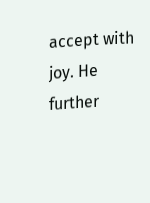accept with joy. He further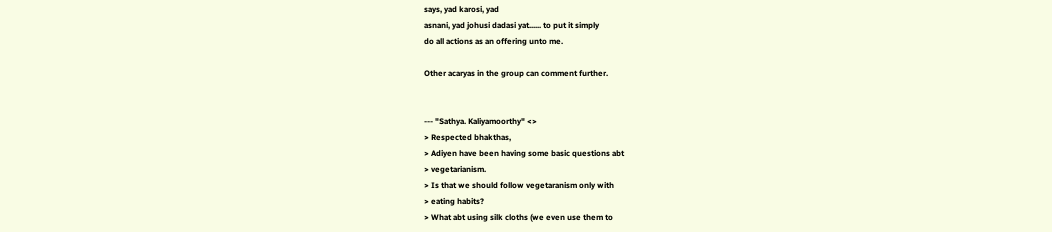says, yad karosi, yad
asnani, yad johusi dadasi yat...... to put it simply
do all actions as an offering unto me.

Other acaryas in the group can comment further.


--- "Sathya. Kaliyamoorthy" <>
> Respected bhakthas,
> Adiyen have been having some basic questions abt
> vegetarianism.
> Is that we should follow vegetaranism only with
> eating habits?
> What abt using silk cloths (we even use them to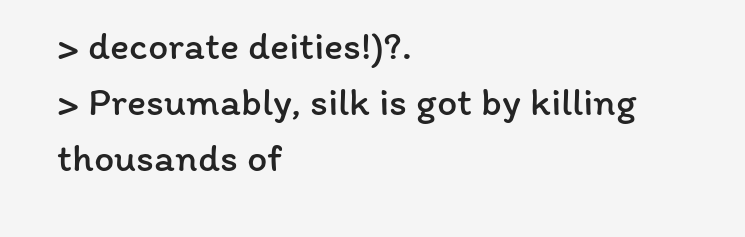> decorate deities!)?.
> Presumably, silk is got by killing thousands of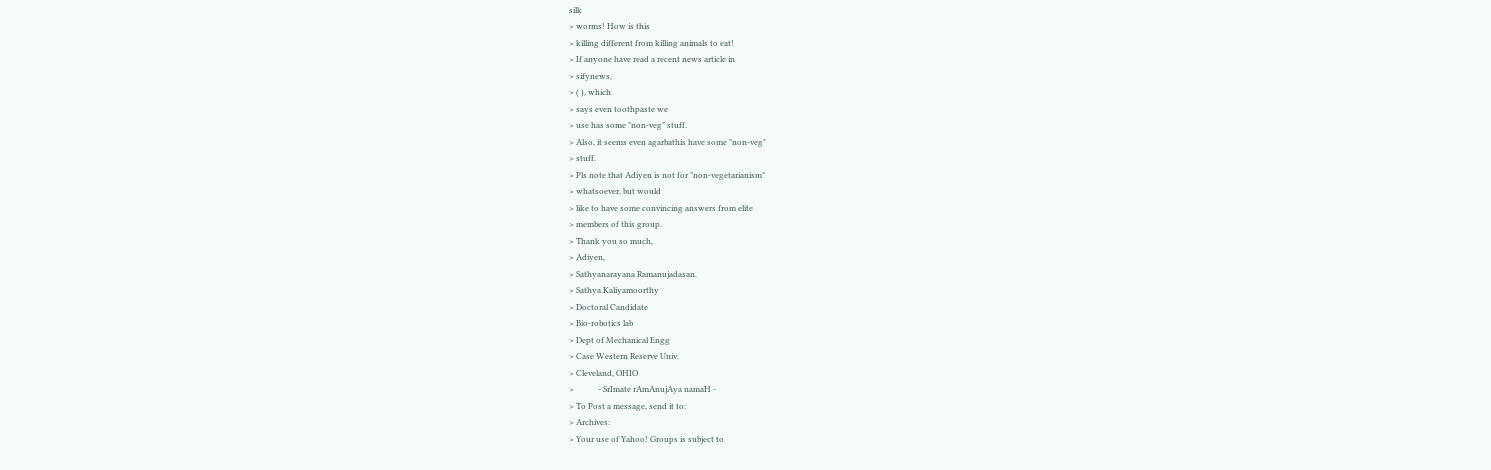silk
> worms! How is this
> killing different from killing animals to eat!
> If anyone have read a recent news article in
> sifynews,
> ( ), which
> says even toothpaste we
> use has some "non-veg" stuff.
> Also, it seems even agarbathis have some "non-veg"
> stuff.
> Pls note that Adiyen is not for "non-vegetarianism"
> whatsoever, but would
> like to have some convincing answers from elite
> members of this group.
> Thank you so much,
> Adiyen,
> Sathyanarayana Ramanujadasan.
> Sathya.Kaliyamoorthy
> Doctoral Candidate
> Bio-robotics lab
> Dept of Mechanical Engg
> Case Western Reserve Univ.
> Cleveland, OHIO
>            - SrImate rAmAnujAya namaH -
> To Post a message, send it to:
> Archives:
> Your use of Yahoo! Groups is subject to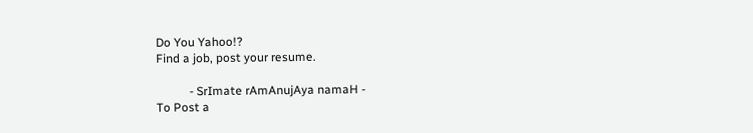Do You Yahoo!?
Find a job, post your resume.

           - SrImate rAmAnujAya namaH -
To Post a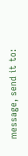message, send it to: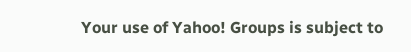Your use of Yahoo! Groups is subject to